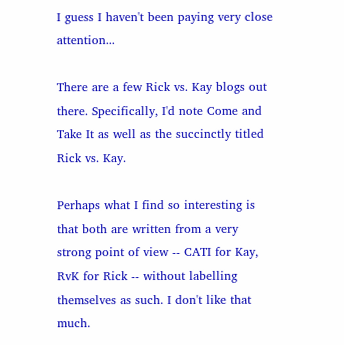I guess I haven't been paying very close attention...

There are a few Rick vs. Kay blogs out there. Specifically, I'd note Come and Take It as well as the succinctly titled Rick vs. Kay.

Perhaps what I find so interesting is that both are written from a very strong point of view -- CATI for Kay, RvK for Rick -- without labelling themselves as such. I don't like that much.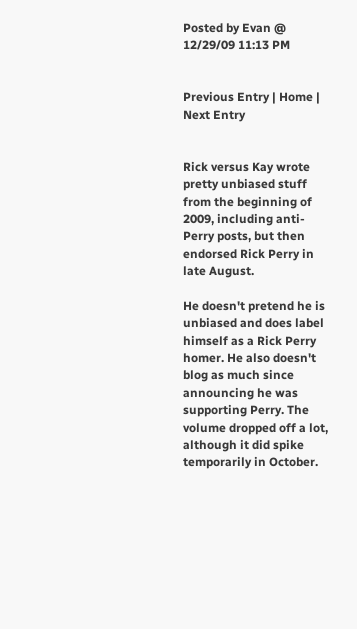Posted by Evan @ 12/29/09 11:13 PM


Previous Entry | Home | Next Entry


Rick versus Kay wrote pretty unbiased stuff from the beginning of 2009, including anti-Perry posts, but then endorsed Rick Perry in late August.

He doesn't pretend he is unbiased and does label himself as a Rick Perry homer. He also doesn't blog as much since announcing he was supporting Perry. The volume dropped off a lot, although it did spike temporarily in October.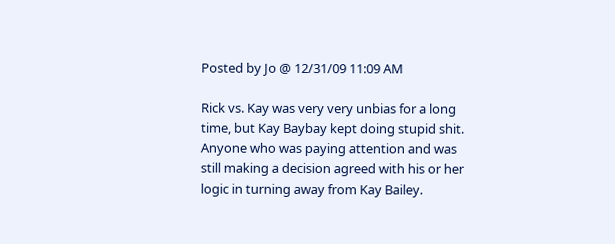Posted by Jo @ 12/31/09 11:09 AM

Rick vs. Kay was very very unbias for a long time, but Kay Baybay kept doing stupid shit. Anyone who was paying attention and was still making a decision agreed with his or her logic in turning away from Kay Bailey.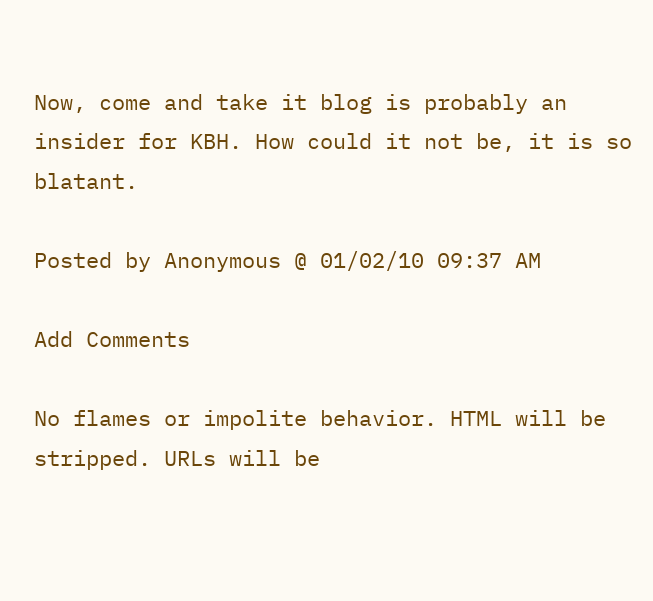Now, come and take it blog is probably an insider for KBH. How could it not be, it is so blatant.

Posted by Anonymous @ 01/02/10 09:37 AM

Add Comments

No flames or impolite behavior. HTML will be stripped. URLs will be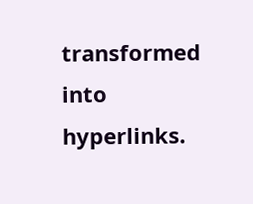transformed into hyperlinks.